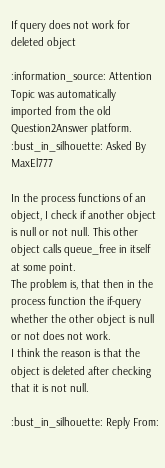If query does not work for deleted object

:information_source: Attention Topic was automatically imported from the old Question2Answer platform.
:bust_in_silhouette: Asked By MaxEl777

In the process functions of an object, I check if another object is null or not null. This other object calls queue_free in itself at some point.
The problem is, that then in the process function the if-query whether the other object is null or not does not work.
I think the reason is that the object is deleted after checking that it is not null.

:bust_in_silhouette: Reply From: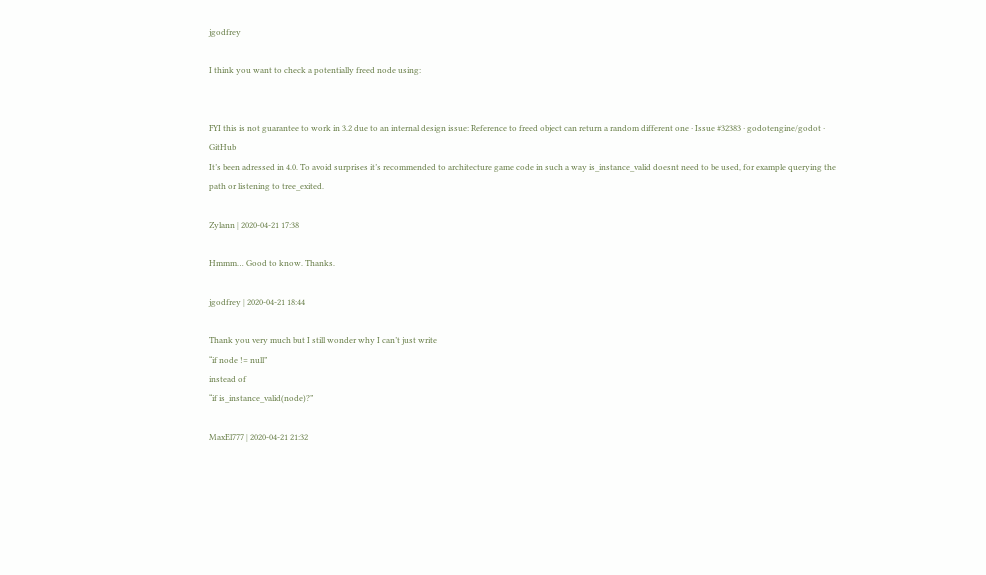jgodfrey

I think you want to check a potentially freed node using:


FYI this is not guarantee to work in 3.2 due to an internal design issue: Reference to freed object can return a random different one · Issue #32383 · godotengine/godot · GitHub
It’s been adressed in 4.0. To avoid surprises it’s recommended to architecture game code in such a way is_instance_valid doesnt need to be used, for example querying the path or listening to tree_exited.

Zylann | 2020-04-21 17:38

Hmmm… Good to know. Thanks.

jgodfrey | 2020-04-21 18:44

Thank you very much but I still wonder why I can’t just write
“if node != null”
instead of
“if is_instance_valid(node)?”

MaxEl777 | 2020-04-21 21:32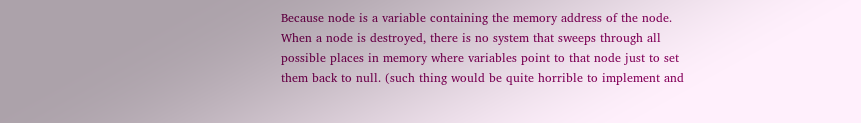Because node is a variable containing the memory address of the node. When a node is destroyed, there is no system that sweeps through all possible places in memory where variables point to that node just to set them back to null. (such thing would be quite horrible to implement and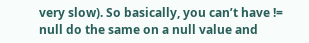very slow). So basically, you can’t have != null do the same on a null value and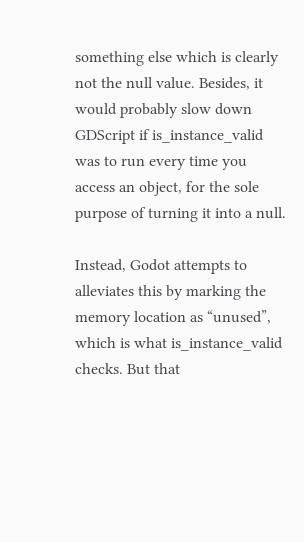something else which is clearly not the null value. Besides, it would probably slow down GDScript if is_instance_valid was to run every time you access an object, for the sole purpose of turning it into a null.

Instead, Godot attempts to alleviates this by marking the memory location as “unused”, which is what is_instance_valid checks. But that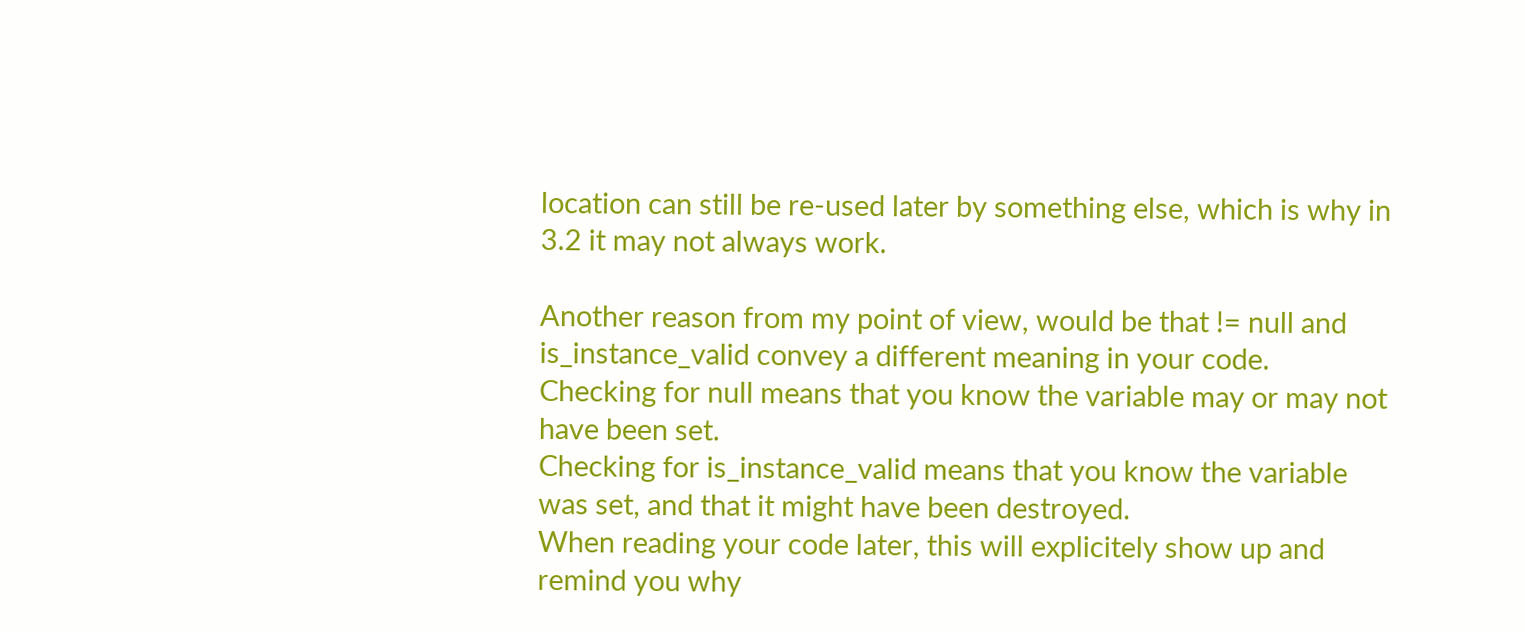location can still be re-used later by something else, which is why in 3.2 it may not always work.

Another reason from my point of view, would be that != null and is_instance_valid convey a different meaning in your code.
Checking for null means that you know the variable may or may not have been set.
Checking for is_instance_valid means that you know the variable was set, and that it might have been destroyed.
When reading your code later, this will explicitely show up and remind you why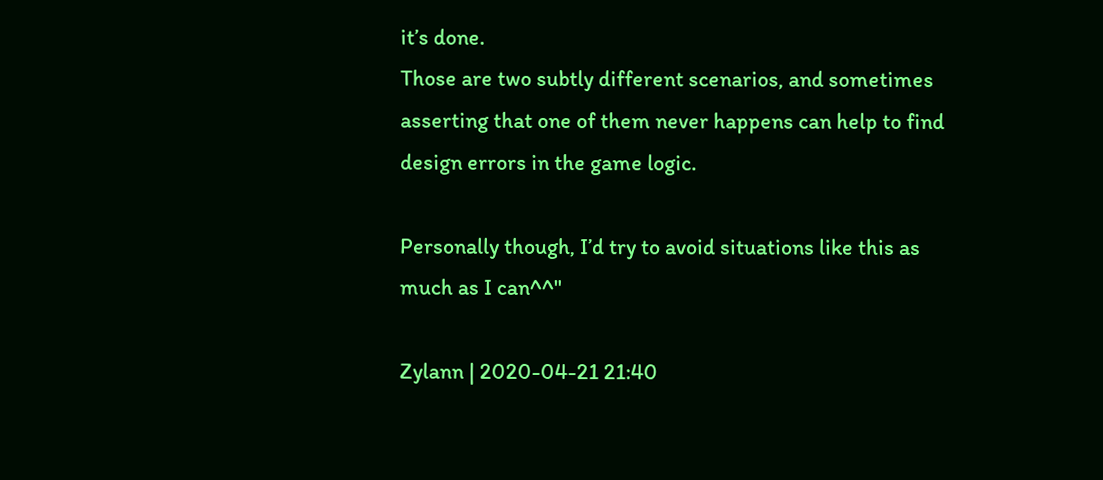it’s done.
Those are two subtly different scenarios, and sometimes asserting that one of them never happens can help to find design errors in the game logic.

Personally though, I’d try to avoid situations like this as much as I can^^"

Zylann | 2020-04-21 21:40